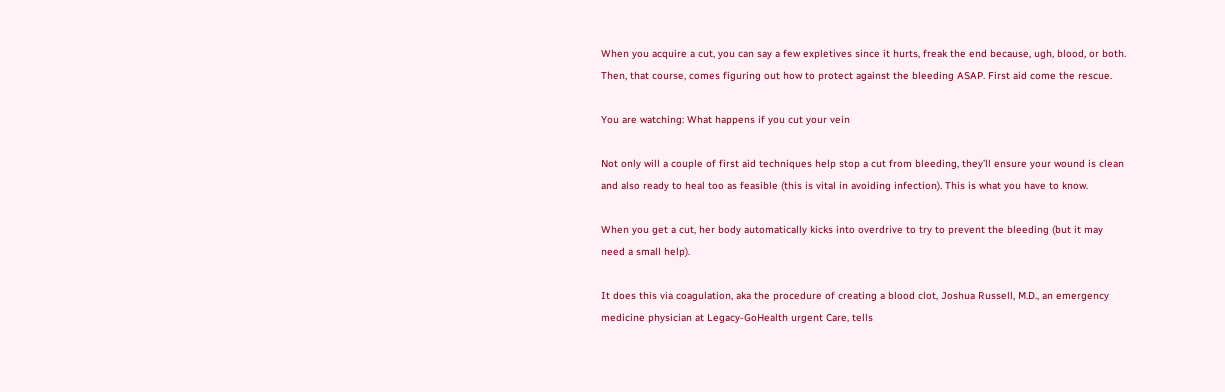When you acquire a cut, you can say a few expletives since it hurts, freak the end because, ugh, blood, or both. Then, that course, comes figuring out how to protect against the bleeding ASAP. First aid come the rescue.

You are watching: What happens if you cut your vein

Not only will a couple of first aid techniques help stop a cut from bleeding, they’ll ensure your wound is clean and also ready to heal too as feasible (this is vital in avoiding infection). This is what you have to know.

When you get a cut, her body automatically kicks into overdrive to try to prevent the bleeding (but it may need a small help).

It does this via coagulation, aka the procedure of creating a blood clot, Joshua Russell, M.D., an emergency medicine physician at Legacy-GoHealth urgent Care, tells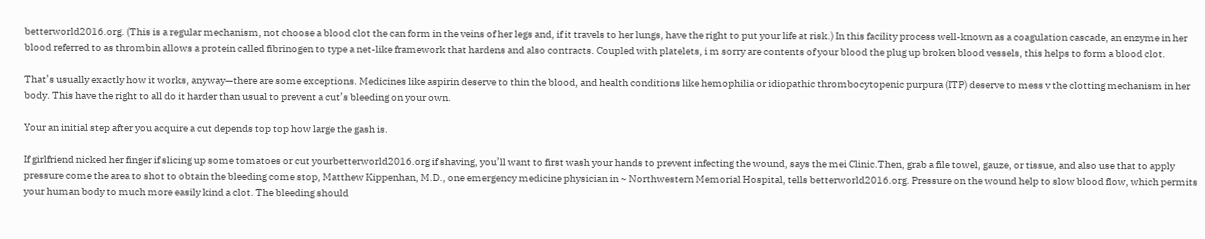betterworld2016.org. (This is a regular mechanism, not choose a blood clot the can form in the veins of her legs and, if it travels to her lungs, have the right to put your life at risk.) In this facility process well-known as a coagulation cascade, an enzyme in her blood referred to as thrombin allows a protein called fibrinogen to type a net-like framework that hardens and also contracts. Coupled with platelets, i m sorry are contents of your blood the plug up broken blood vessels, this helps to form a blood clot.

That’s usually exactly how it works, anyway—there are some exceptions. Medicines like aspirin deserve to thin the blood, and health conditions like hemophilia or idiopathic thrombocytopenic purpura (ITP) deserve to mess v the clotting mechanism in her body. This have the right to all do it harder than usual to prevent a cut’s bleeding on your own.

Your an initial step after you acquire a cut depends top top how large the gash is.

If girlfriend nicked her finger if slicing up some tomatoes or cut yourbetterworld2016.org if shaving, you’ll want to first wash your hands to prevent infecting the wound, says the mei Clinic.Then, grab a file towel, gauze, or tissue, and also use that to apply pressure come the area to shot to obtain the bleeding come stop, Matthew Kippenhan, M.D., one emergency medicine physician in ~ Northwestern Memorial Hospital, tells betterworld2016.org. Pressure on the wound help to slow blood flow, which permits your human body to much more easily kind a clot. The bleeding should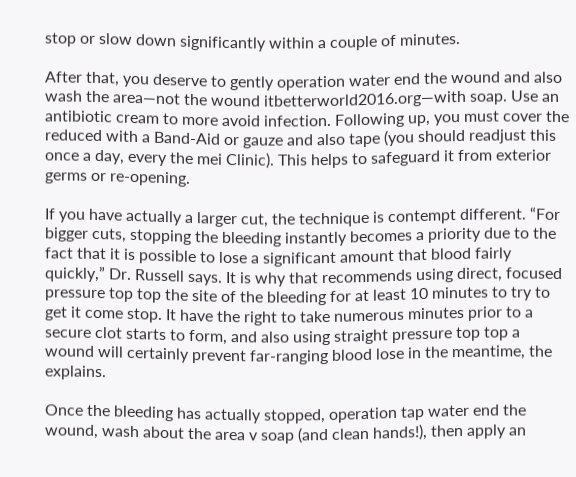stop or slow down significantly within a couple of minutes.

After that, you deserve to gently operation water end the wound and also wash the area—not the wound itbetterworld2016.org—with soap. Use an antibiotic cream to more avoid infection. Following up, you must cover the reduced with a Band-Aid or gauze and also tape (you should readjust this once a day, every the mei Clinic). This helps to safeguard it from exterior germs or re-opening.

If you have actually a larger cut, the technique is contempt different. “For bigger cuts, stopping the bleeding instantly becomes a priority due to the fact that it is possible to lose a significant amount that blood fairly quickly,” Dr. Russell says. It is why that recommends using direct, focused pressure top top the site of the bleeding for at least 10 minutes to try to get it come stop. It have the right to take numerous minutes prior to a secure clot starts to form, and also using straight pressure top top a wound will certainly prevent far-ranging blood lose in the meantime, the explains.

Once the bleeding has actually stopped, operation tap water end the wound, wash about the area v soap (and clean hands!), then apply an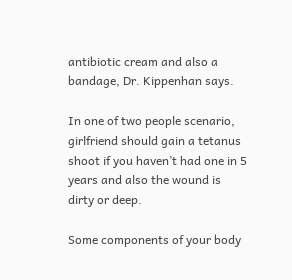antibiotic cream and also a bandage, Dr. Kippenhan says.

In one of two people scenario, girlfriend should gain a tetanus shoot if you haven’t had one in 5 years and also the wound is dirty or deep.

Some components of your body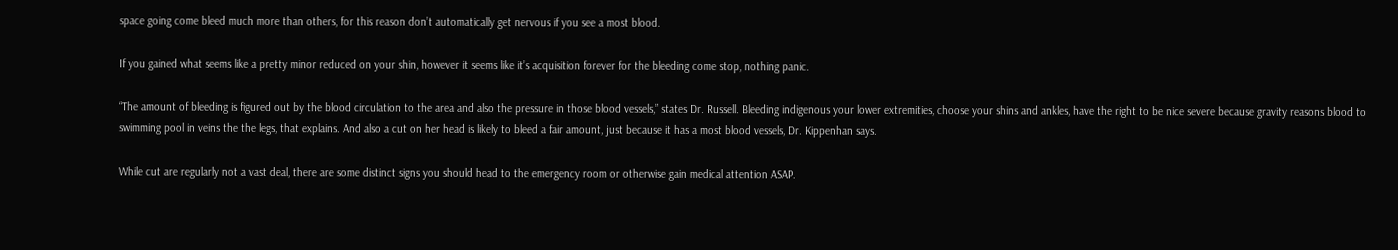space going come bleed much more than others, for this reason don’t automatically get nervous if you see a most blood.

If you gained what seems like a pretty minor reduced on your shin, however it seems like it’s acquisition forever for the bleeding come stop, nothing panic.

“The amount of bleeding is figured out by the blood circulation to the area and also the pressure in those blood vessels,” states Dr. Russell. Bleeding indigenous your lower extremities, choose your shins and ankles, have the right to be nice severe because gravity reasons blood to swimming pool in veins the the legs, that explains. And also a cut on her head is likely to bleed a fair amount, just because it has a most blood vessels, Dr. Kippenhan says.

While cut are regularly not a vast deal, there are some distinct signs you should head to the emergency room or otherwise gain medical attention ASAP.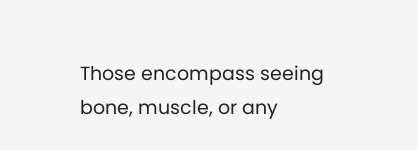Those encompass seeing bone, muscle, or any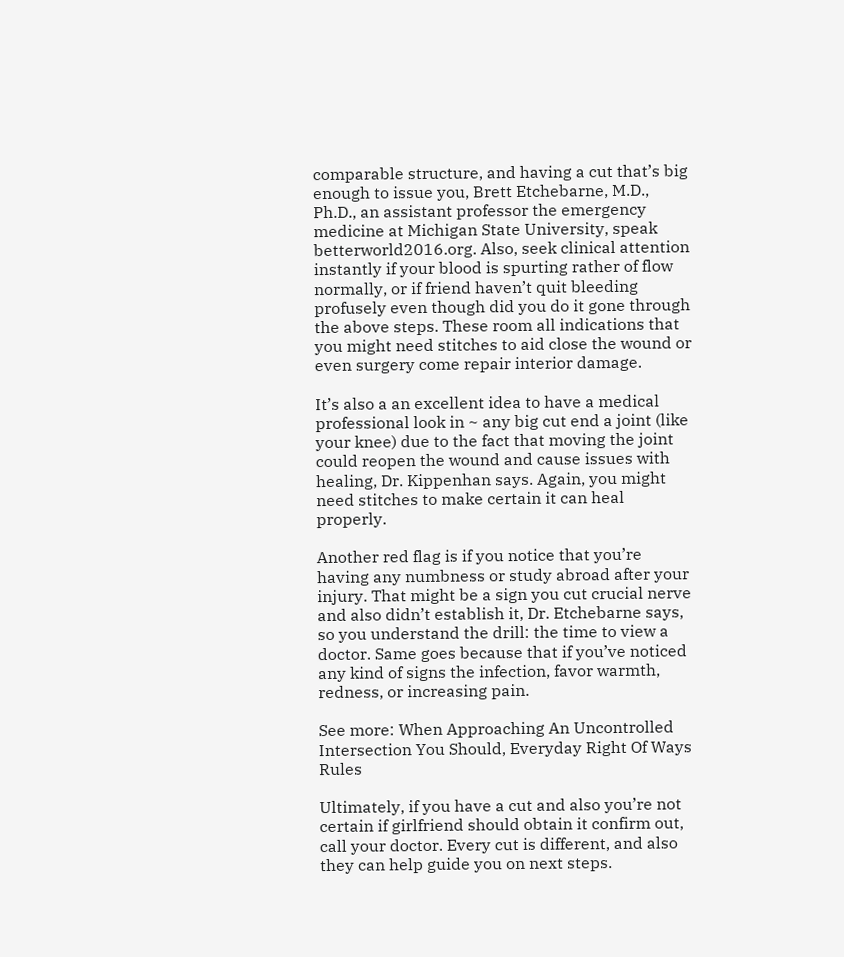comparable structure, and having a cut that’s big enough to issue you, Brett Etchebarne, M.D., Ph.D., an assistant professor the emergency medicine at Michigan State University, speak betterworld2016.org. Also, seek clinical attention instantly if your blood is spurting rather of flow normally, or if friend haven’t quit bleeding profusely even though did you do it gone through the above steps. These room all indications that you might need stitches to aid close the wound or even surgery come repair interior damage.

It’s also a an excellent idea to have a medical professional look in ~ any big cut end a joint (like your knee) due to the fact that moving the joint could reopen the wound and cause issues with healing, Dr. Kippenhan says. Again, you might need stitches to make certain it can heal properly.

Another red flag is if you notice that you’re having any numbness or study abroad after your injury. That might be a sign you cut crucial nerve and also didn’t establish it, Dr. Etchebarne says, so you understand the drill: the time to view a doctor. Same goes because that if you’ve noticed any kind of signs the infection, favor warmth, redness, or increasing pain.

See more: When Approaching An Uncontrolled Intersection You Should, Everyday Right Of Ways Rules

Ultimately, if you have a cut and also you’re not certain if girlfriend should obtain it confirm out, call your doctor. Every cut is different, and also they can help guide you on next steps.